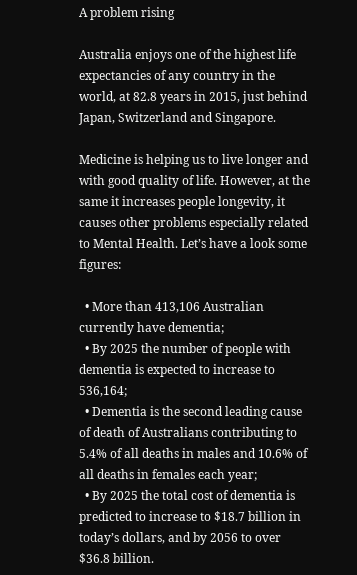A problem rising

Australia enjoys one of the highest life expectancies of any country in the world, at 82.8 years in 2015, just behind Japan, Switzerland and Singapore.

Medicine is helping us to live longer and with good quality of life. However, at the same it increases people longevity, it causes other problems especially related to Mental Health. Let’s have a look some figures:

  • More than 413,106 Australian currently have dementia;
  • By 2025 the number of people with dementia is expected to increase to 536,164;
  • Dementia is the second leading cause of death of Australians contributing to 5.4% of all deaths in males and 10.6% of all deaths in females each year;
  • By 2025 the total cost of dementia is predicted to increase to $18.7 billion in today’s dollars, and by 2056 to over $36.8 billion.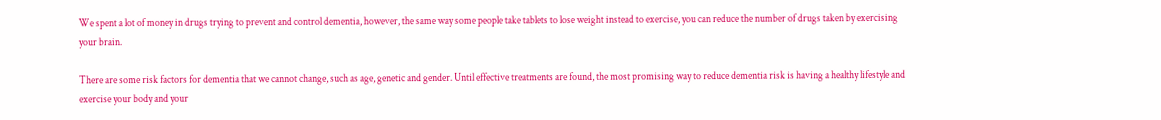We spent a lot of money in drugs trying to prevent and control dementia, however, the same way some people take tablets to lose weight instead to exercise, you can reduce the number of drugs taken by exercising your brain.

There are some risk factors for dementia that we cannot change, such as age, genetic and gender. Until effective treatments are found, the most promising way to reduce dementia risk is having a healthy lifestyle and exercise your body and your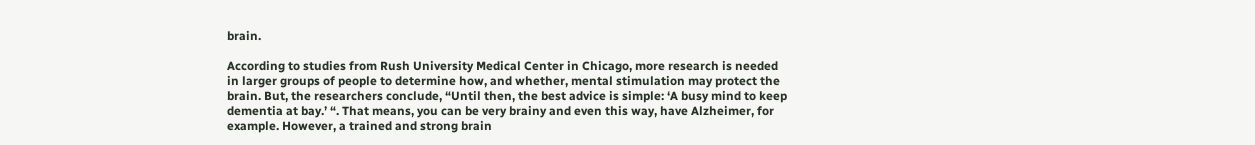brain.

According to studies from Rush University Medical Center in Chicago, more research is needed in larger groups of people to determine how, and whether, mental stimulation may protect the brain. But, the researchers conclude, “Until then, the best advice is simple: ‘A busy mind to keep dementia at bay.’ “. That means, you can be very brainy and even this way, have Alzheimer, for example. However, a trained and strong brain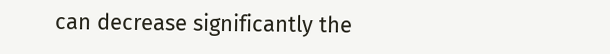can decrease significantly the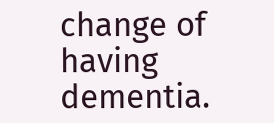change of having dementia.